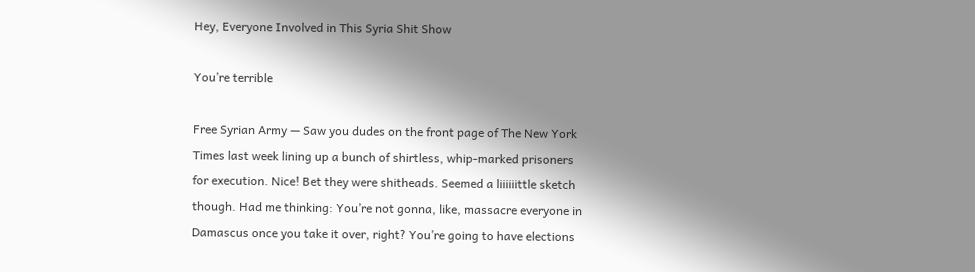Hey, Everyone Involved in This Syria Shit Show

You’re terrible

Free Syrian Army — Saw you dudes on the front page of The New York Times last week lining up a bunch of shirtless, whip-marked prisoners for execution. Nice! Bet they were shitheads. Seemed a liiiiiittle sketch though. Had me thinking: You’re not gonna, like, massacre everyone in Damascus once you take it over, right? You’re going to have elections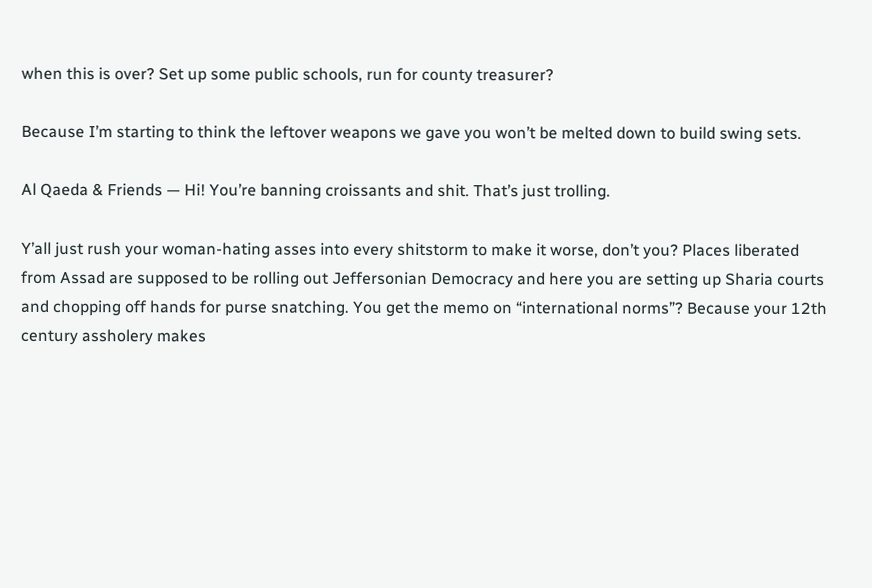when this is over? Set up some public schools, run for county treasurer?

Because I’m starting to think the leftover weapons we gave you won’t be melted down to build swing sets.

Al Qaeda & Friends — Hi! You’re banning croissants and shit. That’s just trolling.

Y’all just rush your woman-hating asses into every shitstorm to make it worse, don’t you? Places liberated from Assad are supposed to be rolling out Jeffersonian Democracy and here you are setting up Sharia courts and chopping off hands for purse snatching. You get the memo on “international norms”? Because your 12th century assholery makes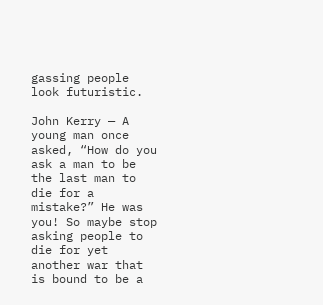gassing people look futuristic.

John Kerry — A young man once asked, “How do you ask a man to be the last man to die for a mistake?” He was you! So maybe stop asking people to die for yet another war that is bound to be a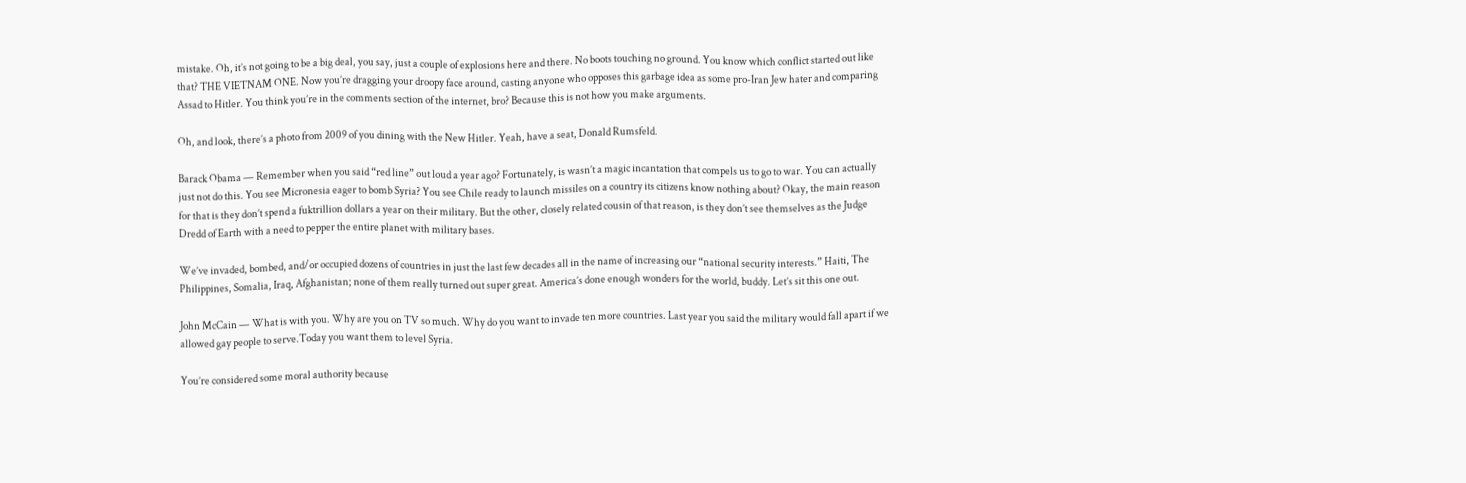mistake. Oh, it’s not going to be a big deal, you say, just a couple of explosions here and there. No boots touching no ground. You know which conflict started out like that? THE VIETNAM ONE. Now you’re dragging your droopy face around, casting anyone who opposes this garbage idea as some pro-Iran Jew hater and comparing Assad to Hitler. You think you’re in the comments section of the internet, bro? Because this is not how you make arguments.

Oh, and look, there’s a photo from 2009 of you dining with the New Hitler. Yeah, have a seat, Donald Rumsfeld.

Barack Obama — Remember when you said “red line” out loud a year ago? Fortunately, is wasn’t a magic incantation that compels us to go to war. You can actually just not do this. You see Micronesia eager to bomb Syria? You see Chile ready to launch missiles on a country its citizens know nothing about? Okay, the main reason for that is they don’t spend a fuktrillion dollars a year on their military. But the other, closely related cousin of that reason, is they don’t see themselves as the Judge Dredd of Earth with a need to pepper the entire planet with military bases.

We’ve invaded, bombed, and/or occupied dozens of countries in just the last few decades all in the name of increasing our “national security interests.” Haiti, The Philippines, Somalia, Iraq, Afghanistan; none of them really turned out super great. America’s done enough wonders for the world, buddy. Let’s sit this one out.

John McCain — What is with you. Why are you on TV so much. Why do you want to invade ten more countries. Last year you said the military would fall apart if we allowed gay people to serve.Today you want them to level Syria.

You’re considered some moral authority because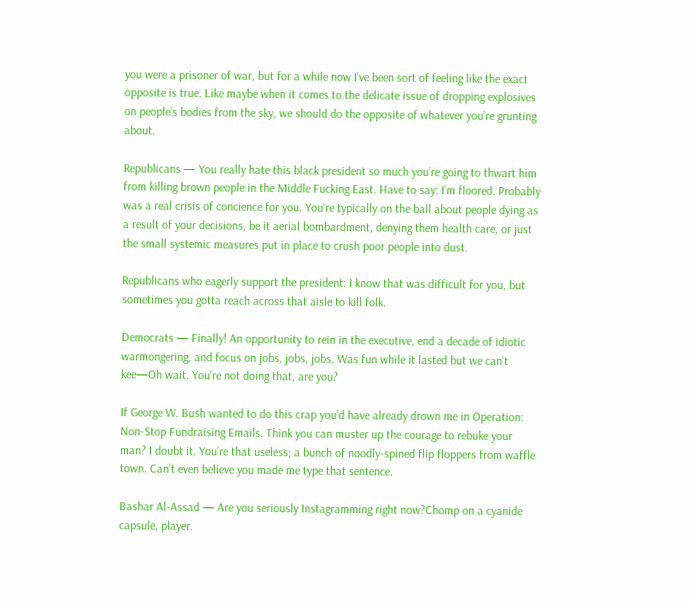you were a prisoner of war, but for a while now I’ve been sort of feeling like the exact opposite is true. Like maybe when it comes to the delicate issue of dropping explosives on people’s bodies from the sky, we should do the opposite of whatever you’re grunting about.

Republicans — You really hate this black president so much you’re going to thwart him from killing brown people in the Middle Fucking East. Have to say: I’m floored. Probably was a real crisis of concience for you. You’re typically on the ball about people dying as a result of your decisions, be it aerial bombardment, denying them health care, or just the small systemic measures put in place to crush poor people into dust.

Republicans who eagerly support the president: I know that was difficult for you, but sometimes you gotta reach across that aisle to kill folk.

Democrats — Finally! An opportunity to rein in the executive, end a decade of idiotic warmongering, and focus on jobs, jobs, jobs. Was fun while it lasted but we can’t kee—Oh wait. You’re not doing that, are you?

If George W. Bush wanted to do this crap you’d have already drown me in Operation: Non-Stop Fundraising Emails. Think you can muster up the courage to rebuke your man? I doubt it. You’re that useless; a bunch of noodly-spined flip floppers from waffle town. Can’t even believe you made me type that sentence.

Bashar Al-Assad — Are you seriously Instagramming right now?Chomp on a cyanide capsule, player.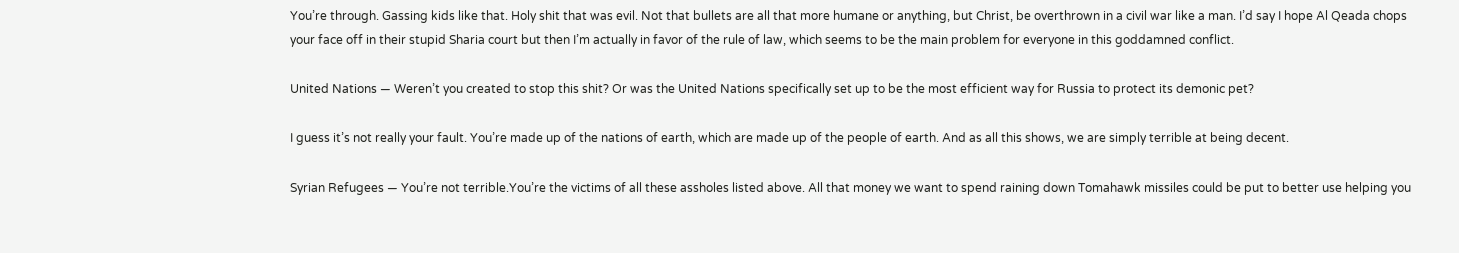You’re through. Gassing kids like that. Holy shit that was evil. Not that bullets are all that more humane or anything, but Christ, be overthrown in a civil war like a man. I’d say I hope Al Qeada chops your face off in their stupid Sharia court but then I’m actually in favor of the rule of law, which seems to be the main problem for everyone in this goddamned conflict.

United Nations — Weren’t you created to stop this shit? Or was the United Nations specifically set up to be the most efficient way for Russia to protect its demonic pet?

I guess it’s not really your fault. You’re made up of the nations of earth, which are made up of the people of earth. And as all this shows, we are simply terrible at being decent.

Syrian Refugees — You’re not terrible.You’re the victims of all these assholes listed above. All that money we want to spend raining down Tomahawk missiles could be put to better use helping you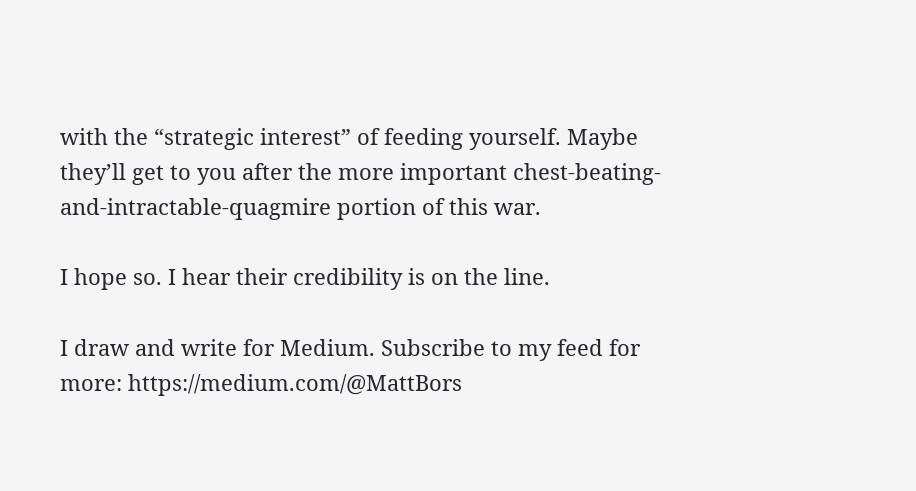with the “strategic interest” of feeding yourself. Maybe they’ll get to you after the more important chest-beating-and-intractable-quagmire portion of this war.

I hope so. I hear their credibility is on the line.

I draw and write for Medium. Subscribe to my feed for more: https://medium.com/@MattBors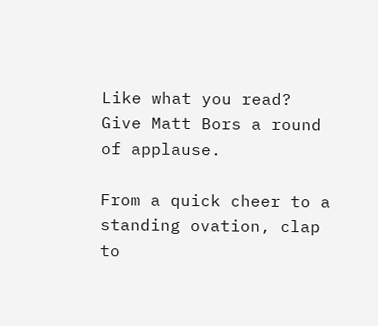Like what you read? Give Matt Bors a round of applause.

From a quick cheer to a standing ovation, clap to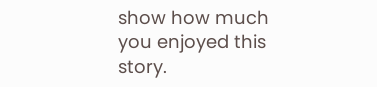show how much you enjoyed this story.